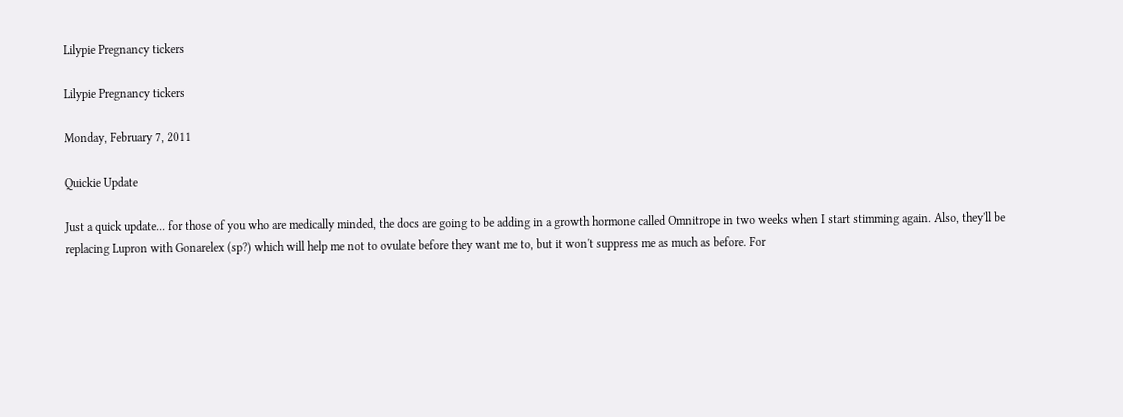Lilypie Pregnancy tickers

Lilypie Pregnancy tickers

Monday, February 7, 2011

Quickie Update

Just a quick update... for those of you who are medically minded, the docs are going to be adding in a growth hormone called Omnitrope in two weeks when I start stimming again. Also, they'll be replacing Lupron with Gonarelex (sp?) which will help me not to ovulate before they want me to, but it won't suppress me as much as before. For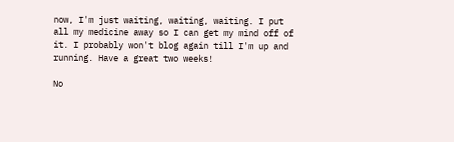now, I'm just waiting, waiting, waiting. I put all my medicine away so I can get my mind off of it. I probably won't blog again till I'm up and running. Have a great two weeks!

No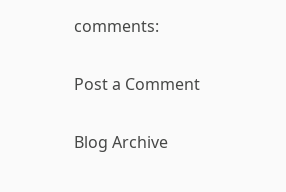comments:

Post a Comment

Blog Archive